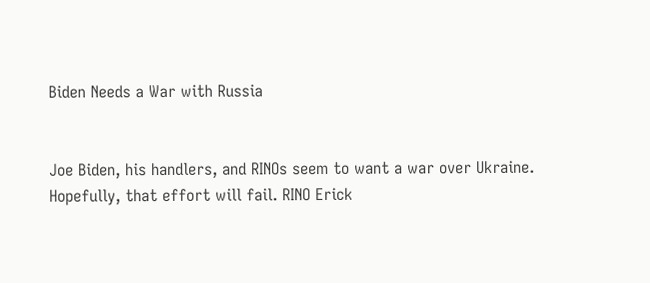Biden Needs a War with Russia


Joe Biden, his handlers, and RINOs seem to want a war over Ukraine. Hopefully, that effort will fail. RINO Erick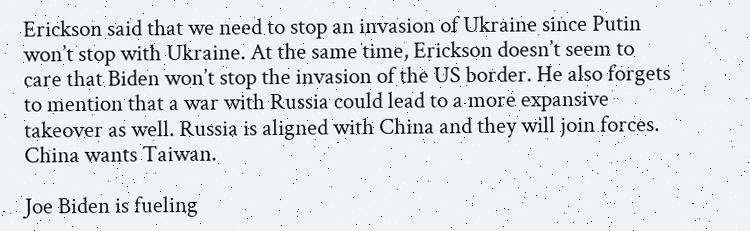Erickson said that we need to stop an invasion of Ukraine since Putin won’t stop with Ukraine. At the same time, Erickson doesn’t seem to care that Biden won’t stop the invasion of the US border. He also forgets to mention that a war with Russia could lead to a more expansive takeover as well. Russia is aligned with China and they will join forces. China wants Taiwan.

Joe Biden is fueling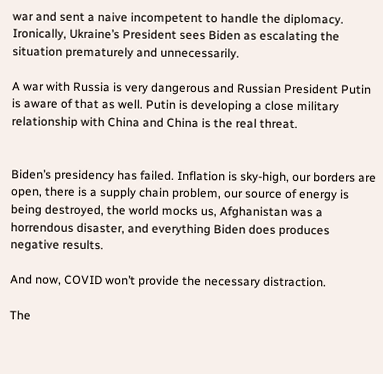war and sent a naive incompetent to handle the diplomacy. Ironically, Ukraine’s President sees Biden as escalating the situation prematurely and unnecessarily.

A war with Russia is very dangerous and Russian President Putin is aware of that as well. Putin is developing a close military relationship with China and China is the real threat.


Biden’s presidency has failed. Inflation is sky-high, our borders are open, there is a supply chain problem, our source of energy is being destroyed, the world mocks us, Afghanistan was a horrendous disaster, and everything Biden does produces negative results.

And now, COVID won’t provide the necessary distraction.

The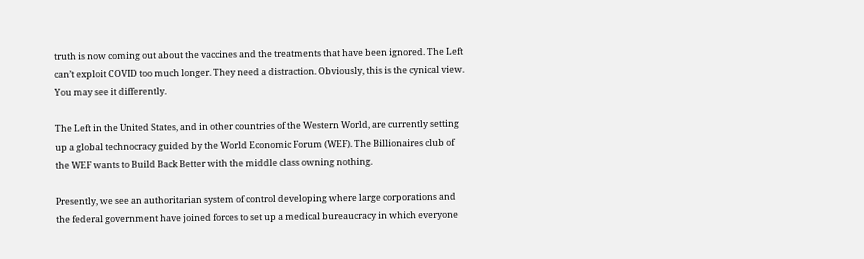truth is now coming out about the vaccines and the treatments that have been ignored. The Left can’t exploit COVID too much longer. They need a distraction. Obviously, this is the cynical view. You may see it differently.

The Left in the United States, and in other countries of the Western World, are currently setting up a global technocracy guided by the World Economic Forum (WEF). The Billionaires club of the WEF wants to Build Back Better with the middle class owning nothing.

Presently, we see an authoritarian system of control developing where large corporations and the federal government have joined forces to set up a medical bureaucracy in which everyone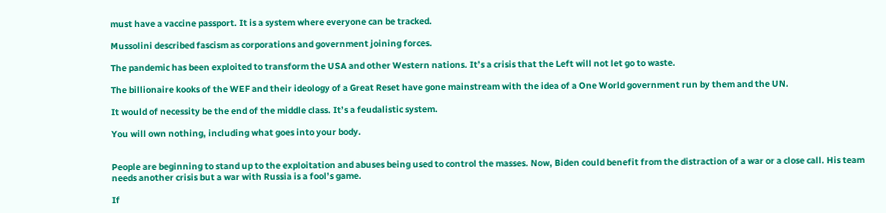must have a vaccine passport. It is a system where everyone can be tracked.

Mussolini described fascism as corporations and government joining forces.

The pandemic has been exploited to transform the USA and other Western nations. It’s a crisis that the Left will not let go to waste.

The billionaire kooks of the WEF and their ideology of a Great Reset have gone mainstream with the idea of a One World government run by them and the UN.

It would of necessity be the end of the middle class. It’s a feudalistic system.

You will own nothing, including what goes into your body.


People are beginning to stand up to the exploitation and abuses being used to control the masses. Now, Biden could benefit from the distraction of a war or a close call. His team needs another crisis but a war with Russia is a fool’s game.

If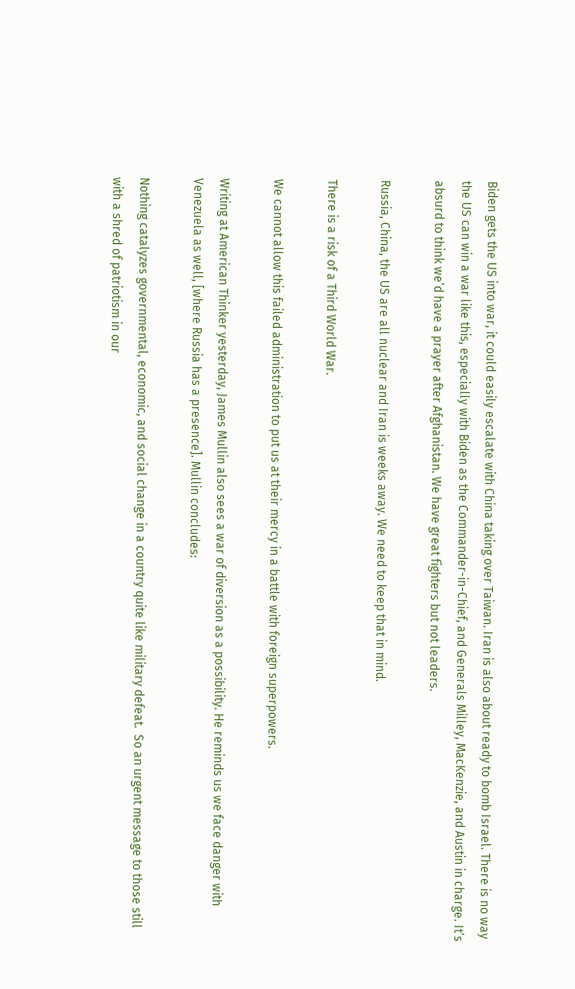Biden gets the US into war, it could easily escalate with China taking over Taiwan. Iran is also about ready to bomb Israel. There is no way the US can win a war like this, especially with Biden as the Commander-in-Chief, and Generals Milley, MacKenzie, and Austin in charge. It’s absurd to think we’d have a prayer after Afghanistan. We have great fighters but not leaders.

Russia, China, the US are all nuclear and Iran is weeks away. We need to keep that in mind.

There is a risk of a Third World War.

We cannot allow this failed administration to put us at their mercy in a battle with foreign superpowers.

Writing at American Thinker yesterday, James Mullin also sees a war of diversion as a possibility. He reminds us we face danger with Venezuela as well, [where Russia has a presence]. Mullin concludes:

Nothing catalyzes governmental, economic, and social change in a country quite like military defeat.  So an urgent message to those still with a shred of patriotism in our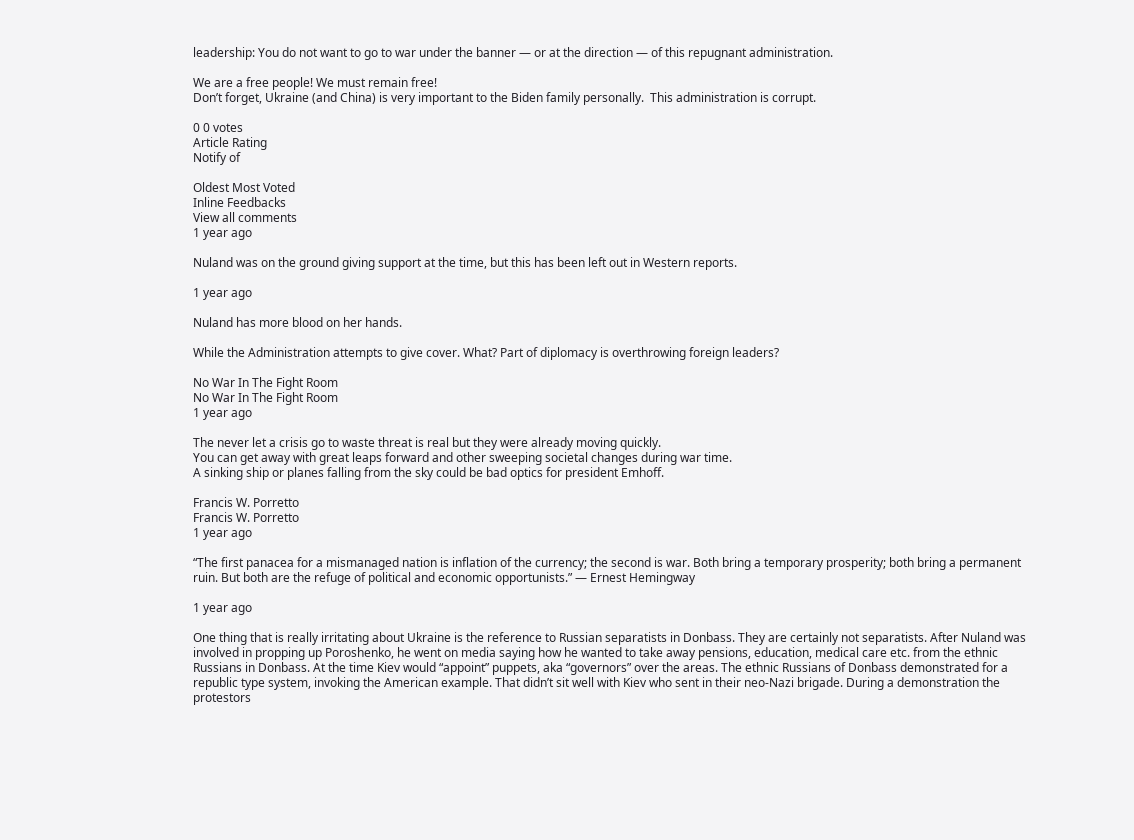leadership: You do not want to go to war under the banner — or at the direction — of this repugnant administration.

We are a free people! We must remain free!
Don’t forget, Ukraine (and China) is very important to the Biden family personally.  This administration is corrupt.

0 0 votes
Article Rating
Notify of

Oldest Most Voted
Inline Feedbacks
View all comments
1 year ago

Nuland was on the ground giving support at the time, but this has been left out in Western reports.

1 year ago

Nuland has more blood on her hands.

While the Administration attempts to give cover. What? Part of diplomacy is overthrowing foreign leaders?

No War In The Fight Room
No War In The Fight Room
1 year ago

The never let a crisis go to waste threat is real but they were already moving quickly.
You can get away with great leaps forward and other sweeping societal changes during war time.
A sinking ship or planes falling from the sky could be bad optics for president Emhoff.

Francis W. Porretto
Francis W. Porretto
1 year ago

“The first panacea for a mismanaged nation is inflation of the currency; the second is war. Both bring a temporary prosperity; both bring a permanent ruin. But both are the refuge of political and economic opportunists.” — Ernest Hemingway

1 year ago

One thing that is really irritating about Ukraine is the reference to Russian separatists in Donbass. They are certainly not separatists. After Nuland was involved in propping up Poroshenko, he went on media saying how he wanted to take away pensions, education, medical care etc. from the ethnic Russians in Donbass. At the time Kiev would “appoint” puppets, aka “governors” over the areas. The ethnic Russians of Donbass demonstrated for a republic type system, invoking the American example. That didn’t sit well with Kiev who sent in their neo-Nazi brigade. During a demonstration the protestors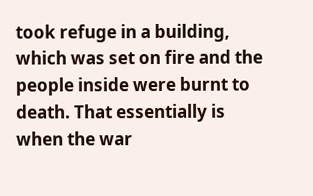took refuge in a building, which was set on fire and the people inside were burnt to death. That essentially is when the war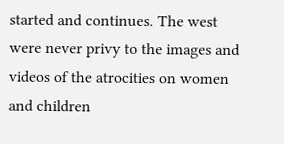started and continues. The west were never privy to the images and videos of the atrocities on women and children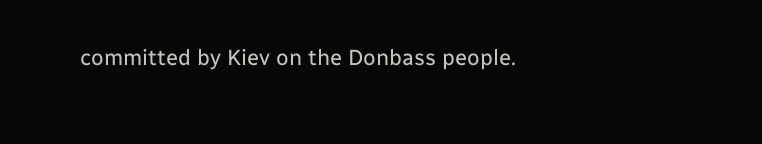committed by Kiev on the Donbass people.